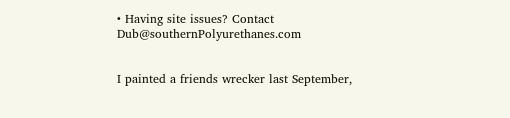• Having site issues? Contact Dub@southernPolyurethanes.com


I painted a friends wrecker last September,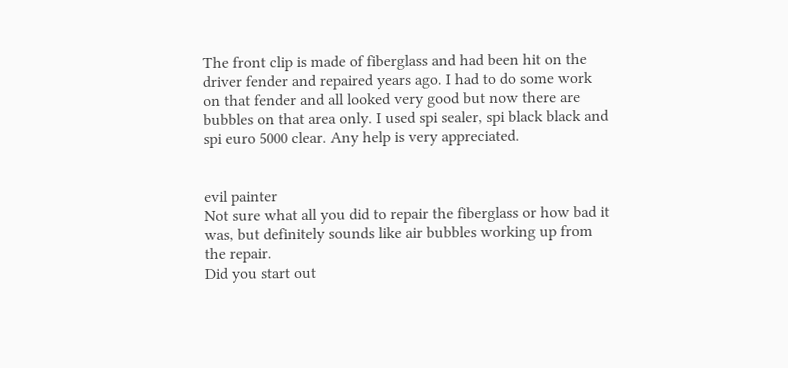The front clip is made of fiberglass and had been hit on the driver fender and repaired years ago. I had to do some work on that fender and all looked very good but now there are bubbles on that area only. I used spi sealer, spi black black and spi euro 5000 clear. Any help is very appreciated.


evil painter
Not sure what all you did to repair the fiberglass or how bad it was, but definitely sounds like air bubbles working up from the repair.
Did you start out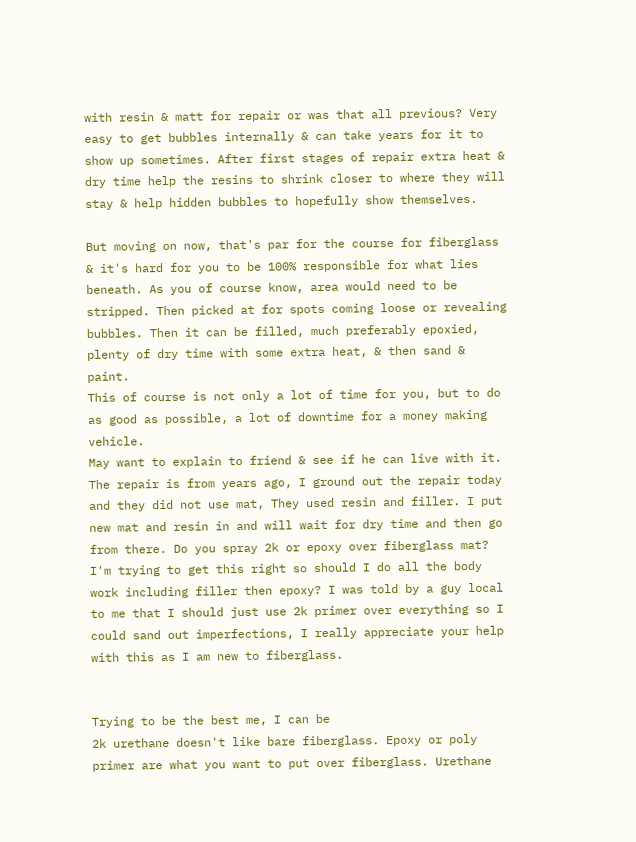with resin & matt for repair or was that all previous? Very easy to get bubbles internally & can take years for it to show up sometimes. After first stages of repair extra heat & dry time help the resins to shrink closer to where they will stay & help hidden bubbles to hopefully show themselves.

But moving on now, that's par for the course for fiberglass & it's hard for you to be 100% responsible for what lies beneath. As you of course know, area would need to be stripped. Then picked at for spots coming loose or revealing bubbles. Then it can be filled, much preferably epoxied, plenty of dry time with some extra heat, & then sand & paint.
This of course is not only a lot of time for you, but to do as good as possible, a lot of downtime for a money making vehicle.
May want to explain to friend & see if he can live with it.
The repair is from years ago, I ground out the repair today and they did not use mat, They used resin and filler. I put new mat and resin in and will wait for dry time and then go from there. Do you spray 2k or epoxy over fiberglass mat?
I'm trying to get this right so should I do all the body work including filler then epoxy? I was told by a guy local to me that I should just use 2k primer over everything so I could sand out imperfections, I really appreciate your help with this as I am new to fiberglass.


Trying to be the best me, I can be
2k urethane doesn't like bare fiberglass. Epoxy or poly primer are what you want to put over fiberglass. Urethane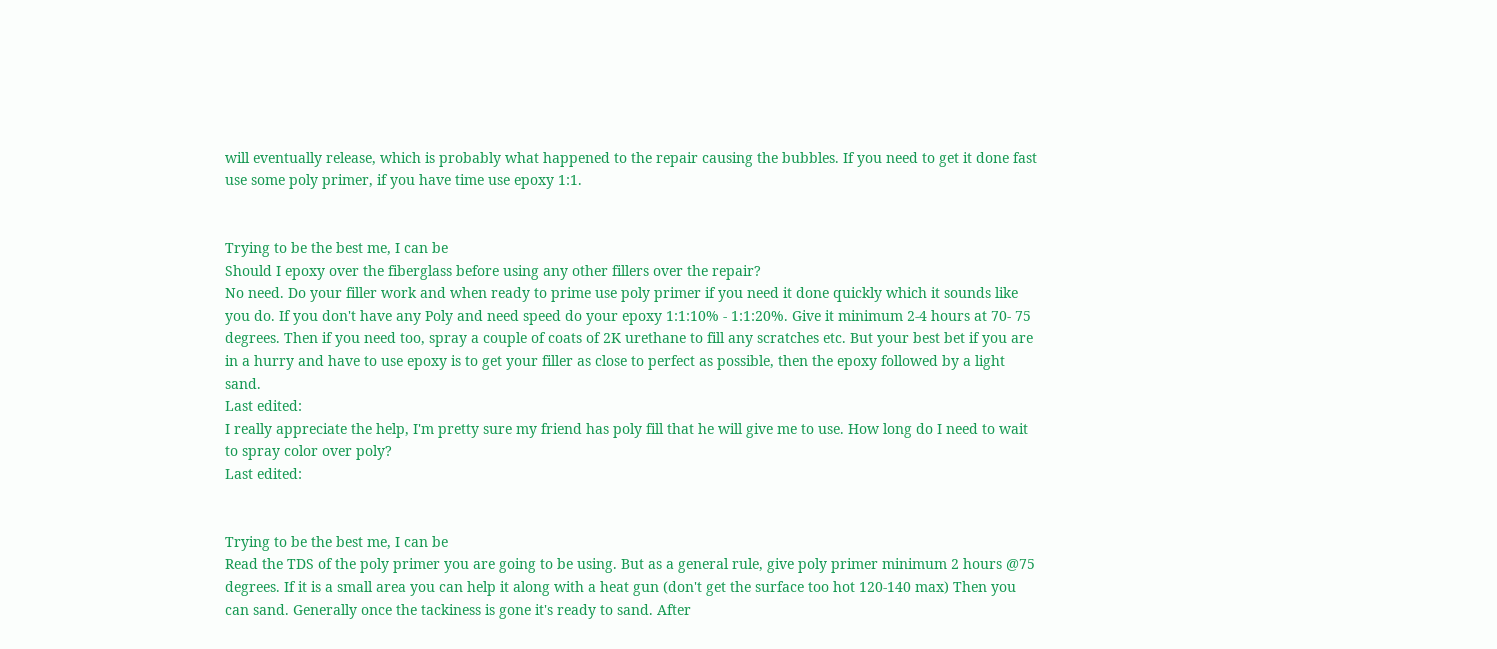will eventually release, which is probably what happened to the repair causing the bubbles. If you need to get it done fast use some poly primer, if you have time use epoxy 1:1.


Trying to be the best me, I can be
Should I epoxy over the fiberglass before using any other fillers over the repair?
No need. Do your filler work and when ready to prime use poly primer if you need it done quickly which it sounds like you do. If you don't have any Poly and need speed do your epoxy 1:1:10% - 1:1:20%. Give it minimum 2-4 hours at 70- 75 degrees. Then if you need too, spray a couple of coats of 2K urethane to fill any scratches etc. But your best bet if you are in a hurry and have to use epoxy is to get your filler as close to perfect as possible, then the epoxy followed by a light sand.
Last edited:
I really appreciate the help, I'm pretty sure my friend has poly fill that he will give me to use. How long do I need to wait to spray color over poly?
Last edited:


Trying to be the best me, I can be
Read the TDS of the poly primer you are going to be using. But as a general rule, give poly primer minimum 2 hours @75 degrees. If it is a small area you can help it along with a heat gun (don't get the surface too hot 120-140 max) Then you can sand. Generally once the tackiness is gone it's ready to sand. After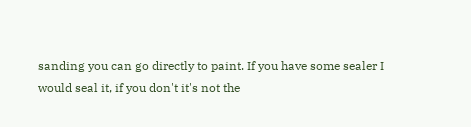sanding you can go directly to paint. If you have some sealer I would seal it, if you don't it's not the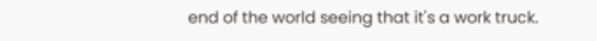end of the world seeing that it's a work truck.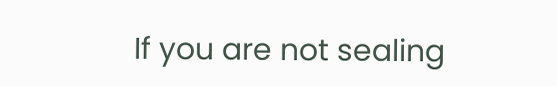If you are not sealing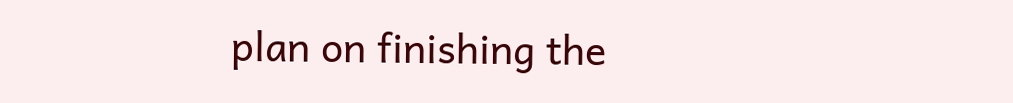plan on finishing the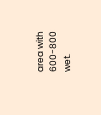area with 600-800 wet.